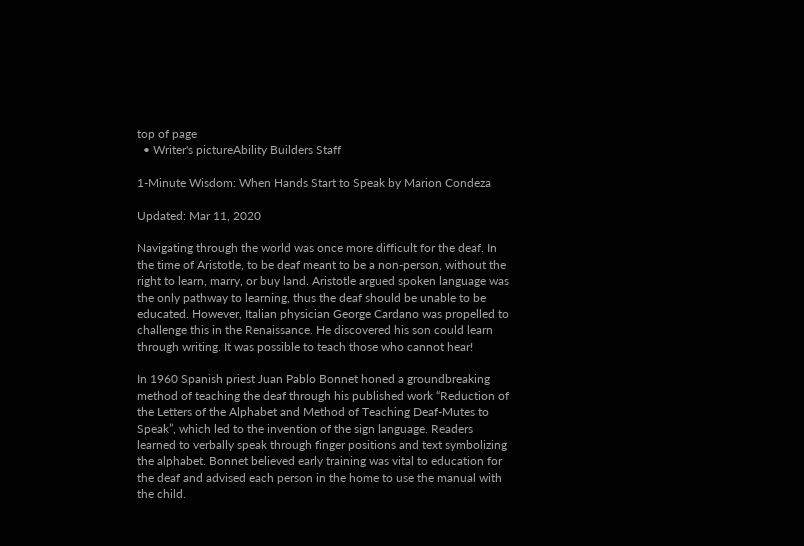top of page
  • Writer's pictureAbility Builders Staff

1-Minute Wisdom: When Hands Start to Speak by Marion Condeza

Updated: Mar 11, 2020

Navigating through the world was once more difficult for the deaf. In the time of Aristotle, to be deaf meant to be a non-person, without the right to learn, marry, or buy land. Aristotle argued spoken language was the only pathway to learning, thus the deaf should be unable to be educated. However, Italian physician George Cardano was propelled to challenge this in the Renaissance. He discovered his son could learn through writing. It was possible to teach those who cannot hear!

In 1960 Spanish priest Juan Pablo Bonnet honed a groundbreaking method of teaching the deaf through his published work “Reduction of the Letters of the Alphabet and Method of Teaching Deaf-Mutes to Speak”, which led to the invention of the sign language. Readers learned to verbally speak through finger positions and text symbolizing the alphabet. Bonnet believed early training was vital to education for the deaf and advised each person in the home to use the manual with the child.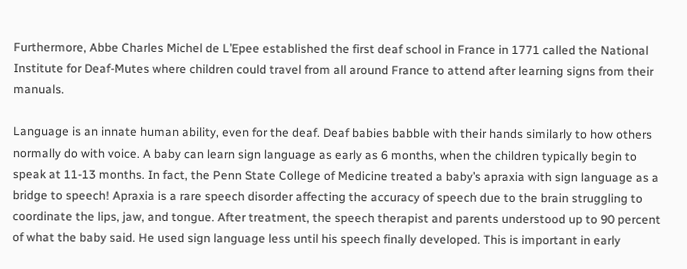Furthermore, Abbe Charles Michel de L’Epee established the first deaf school in France in 1771 called the National Institute for Deaf-Mutes where children could travel from all around France to attend after learning signs from their manuals.

Language is an innate human ability, even for the deaf. Deaf babies babble with their hands similarly to how others normally do with voice. A baby can learn sign language as early as 6 months, when the children typically begin to speak at 11-13 months. In fact, the Penn State College of Medicine treated a baby’s apraxia with sign language as a bridge to speech! Apraxia is a rare speech disorder affecting the accuracy of speech due to the brain struggling to coordinate the lips, jaw, and tongue. After treatment, the speech therapist and parents understood up to 90 percent of what the baby said. He used sign language less until his speech finally developed. This is important in early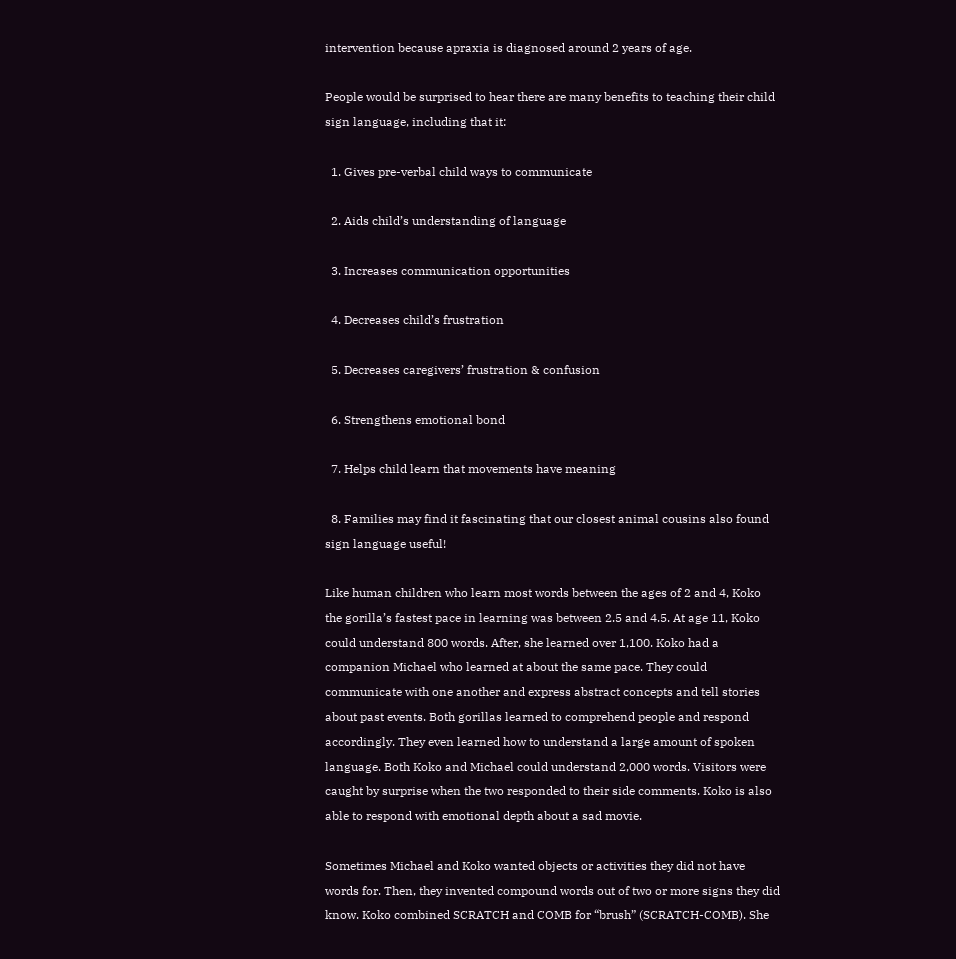intervention because apraxia is diagnosed around 2 years of age.

People would be surprised to hear there are many benefits to teaching their child sign language, including that it:

  1. Gives pre-verbal child ways to communicate

  2. Aids child’s understanding of language

  3. Increases communication opportunities

  4. Decreases child’s frustration

  5. Decreases caregivers’ frustration & confusion

  6. Strengthens emotional bond

  7. Helps child learn that movements have meaning

  8. Families may find it fascinating that our closest animal cousins also found sign language useful!

Like human children who learn most words between the ages of 2 and 4, Koko the gorilla’s fastest pace in learning was between 2.5 and 4.5. At age 11, Koko could understand 800 words. After, she learned over 1,100. Koko had a companion Michael who learned at about the same pace. They could communicate with one another and express abstract concepts and tell stories about past events. Both gorillas learned to comprehend people and respond accordingly. They even learned how to understand a large amount of spoken language. Both Koko and Michael could understand 2,000 words. Visitors were caught by surprise when the two responded to their side comments. Koko is also able to respond with emotional depth about a sad movie.

Sometimes Michael and Koko wanted objects or activities they did not have words for. Then, they invented compound words out of two or more signs they did know. Koko combined SCRATCH and COMB for “brush” (SCRATCH-COMB). She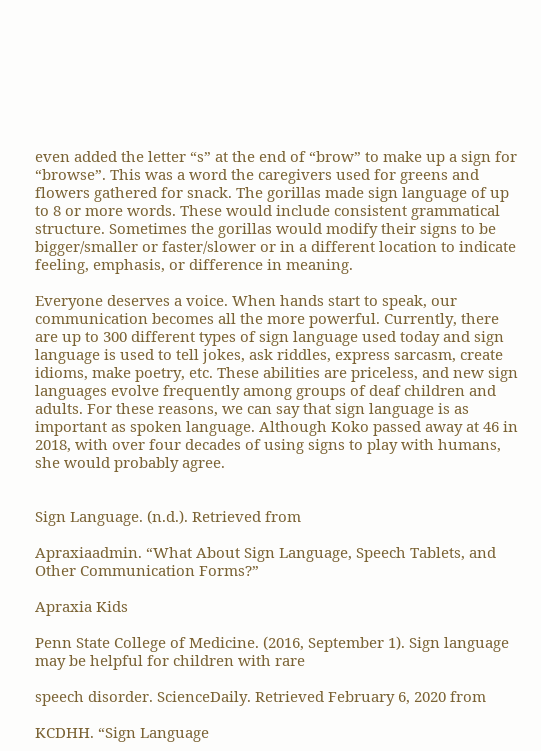even added the letter “s” at the end of “brow” to make up a sign for “browse”. This was a word the caregivers used for greens and flowers gathered for snack. The gorillas made sign language of up to 8 or more words. These would include consistent grammatical structure. Sometimes the gorillas would modify their signs to be bigger/smaller or faster/slower or in a different location to indicate feeling, emphasis, or difference in meaning.

Everyone deserves a voice. When hands start to speak, our communication becomes all the more powerful. Currently, there are up to 300 different types of sign language used today and sign language is used to tell jokes, ask riddles, express sarcasm, create idioms, make poetry, etc. These abilities are priceless, and new sign languages evolve frequently among groups of deaf children and adults. For these reasons, we can say that sign language is as important as spoken language. Although Koko passed away at 46 in 2018, with over four decades of using signs to play with humans, she would probably agree.


Sign Language. (n.d.). Retrieved from

Apraxiaadmin. “What About Sign Language, Speech Tablets, and Other Communication Forms?”

Apraxia Kids

Penn State College of Medicine. (2016, September 1). Sign language may be helpful for children with rare

speech disorder. ScienceDaily. Retrieved February 6, 2020 from

KCDHH. “Sign Language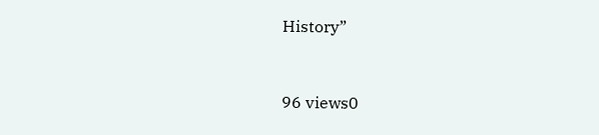History”


96 views0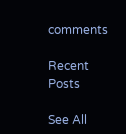comments

Recent Posts

See All